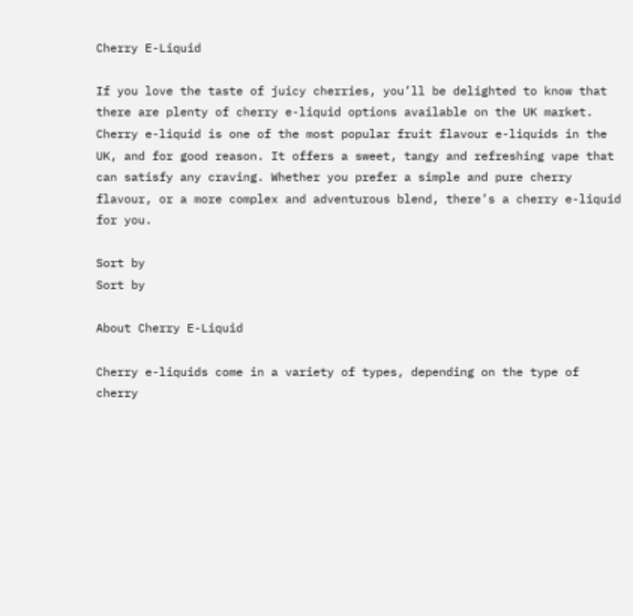Cherry E-Liquid

If you love the taste of juicy cherries, you’ll be delighted to know that there are plenty of cherry e-liquid options available on the UK market. Cherry e-liquid is one of the most popular fruit flavour e-liquids in the UK, and for good reason. It offers a sweet, tangy and refreshing vape that can satisfy any craving. Whether you prefer a simple and pure cherry flavour, or a more complex and adventurous blend, there’s a cherry e-liquid for you.

Sort by
Sort by

About Cherry E-Liquid

Cherry e-liquids come in a variety of types, depending on the type of cherry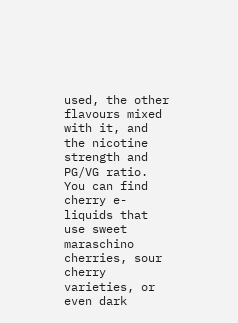used, the other flavours mixed with it, and the nicotine strength and PG/VG ratio. You can find cherry e-liquids that use sweet maraschino cherries, sour cherry varieties, or even dark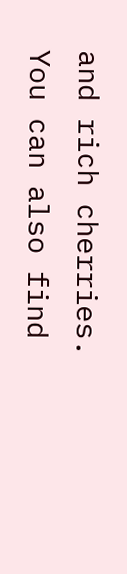and rich cherries. You can also find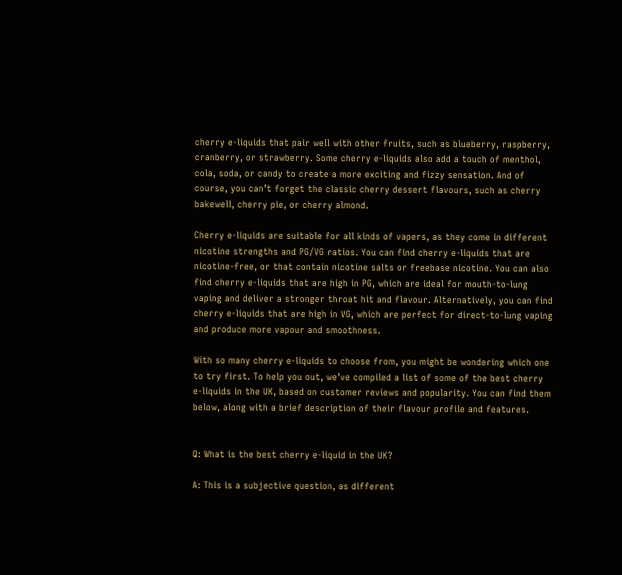cherry e-liquids that pair well with other fruits, such as blueberry, raspberry, cranberry, or strawberry. Some cherry e-liquids also add a touch of menthol, cola, soda, or candy to create a more exciting and fizzy sensation. And of course, you can’t forget the classic cherry dessert flavours, such as cherry bakewell, cherry pie, or cherry almond.

Cherry e-liquids are suitable for all kinds of vapers, as they come in different nicotine strengths and PG/VG ratios. You can find cherry e-liquids that are nicotine-free, or that contain nicotine salts or freebase nicotine. You can also find cherry e-liquids that are high in PG, which are ideal for mouth-to-lung vaping and deliver a stronger throat hit and flavour. Alternatively, you can find cherry e-liquids that are high in VG, which are perfect for direct-to-lung vaping and produce more vapour and smoothness.

With so many cherry e-liquids to choose from, you might be wondering which one to try first. To help you out, we’ve compiled a list of some of the best cherry e-liquids in the UK, based on customer reviews and popularity. You can find them below, along with a brief description of their flavour profile and features.


Q: What is the best cherry e-liquid in the UK?

A: This is a subjective question, as different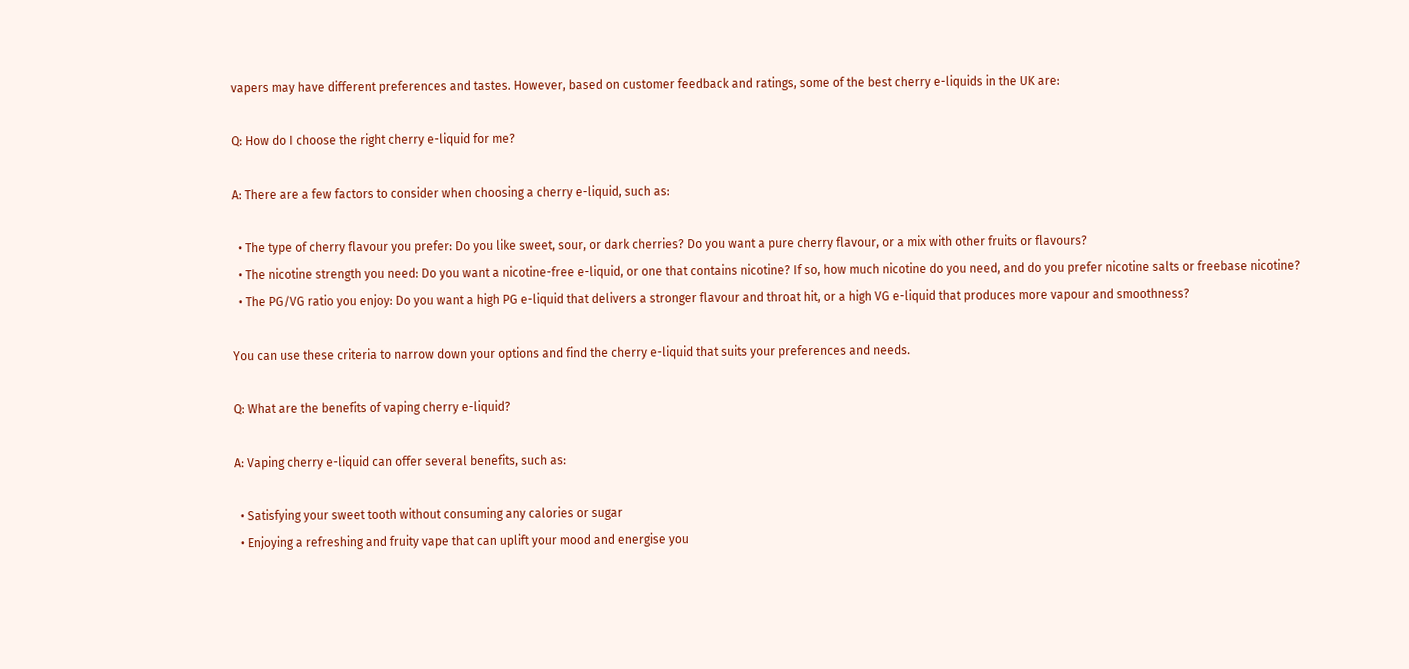vapers may have different preferences and tastes. However, based on customer feedback and ratings, some of the best cherry e-liquids in the UK are:

Q: How do I choose the right cherry e-liquid for me?

A: There are a few factors to consider when choosing a cherry e-liquid, such as:

  • The type of cherry flavour you prefer: Do you like sweet, sour, or dark cherries? Do you want a pure cherry flavour, or a mix with other fruits or flavours?
  • The nicotine strength you need: Do you want a nicotine-free e-liquid, or one that contains nicotine? If so, how much nicotine do you need, and do you prefer nicotine salts or freebase nicotine?
  • The PG/VG ratio you enjoy: Do you want a high PG e-liquid that delivers a stronger flavour and throat hit, or a high VG e-liquid that produces more vapour and smoothness?

You can use these criteria to narrow down your options and find the cherry e-liquid that suits your preferences and needs.

Q: What are the benefits of vaping cherry e-liquid?

A: Vaping cherry e-liquid can offer several benefits, such as:

  • Satisfying your sweet tooth without consuming any calories or sugar
  • Enjoying a refreshing and fruity vape that can uplift your mood and energise you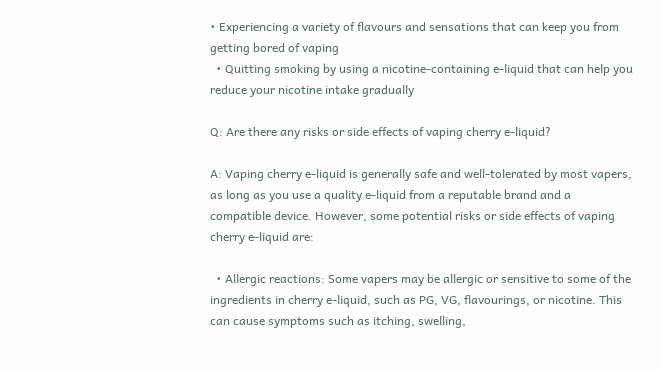• Experiencing a variety of flavours and sensations that can keep you from getting bored of vaping
  • Quitting smoking by using a nicotine-containing e-liquid that can help you reduce your nicotine intake gradually

Q: Are there any risks or side effects of vaping cherry e-liquid?

A: Vaping cherry e-liquid is generally safe and well-tolerated by most vapers, as long as you use a quality e-liquid from a reputable brand and a compatible device. However, some potential risks or side effects of vaping cherry e-liquid are:

  • Allergic reactions: Some vapers may be allergic or sensitive to some of the ingredients in cherry e-liquid, such as PG, VG, flavourings, or nicotine. This can cause symptoms such as itching, swelling,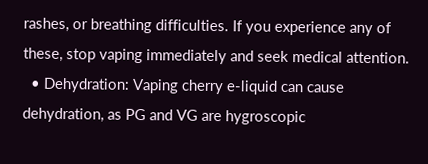rashes, or breathing difficulties. If you experience any of these, stop vaping immediately and seek medical attention.
  • Dehydration: Vaping cherry e-liquid can cause dehydration, as PG and VG are hygroscopic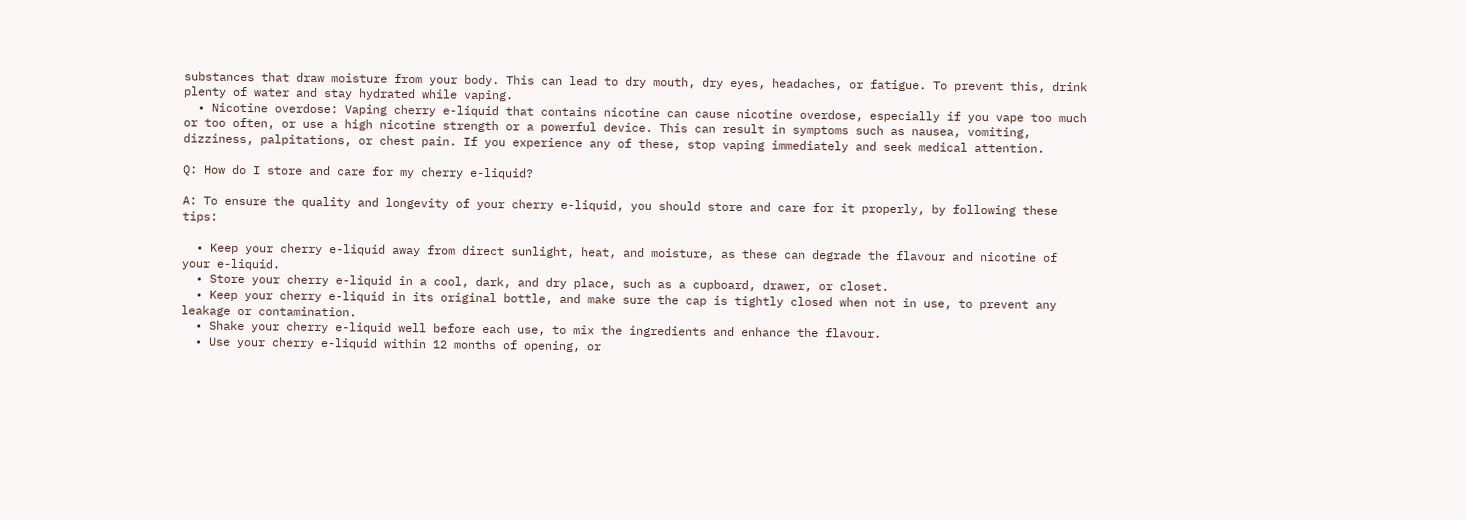substances that draw moisture from your body. This can lead to dry mouth, dry eyes, headaches, or fatigue. To prevent this, drink plenty of water and stay hydrated while vaping.
  • Nicotine overdose: Vaping cherry e-liquid that contains nicotine can cause nicotine overdose, especially if you vape too much or too often, or use a high nicotine strength or a powerful device. This can result in symptoms such as nausea, vomiting, dizziness, palpitations, or chest pain. If you experience any of these, stop vaping immediately and seek medical attention.

Q: How do I store and care for my cherry e-liquid?

A: To ensure the quality and longevity of your cherry e-liquid, you should store and care for it properly, by following these tips:

  • Keep your cherry e-liquid away from direct sunlight, heat, and moisture, as these can degrade the flavour and nicotine of your e-liquid.
  • Store your cherry e-liquid in a cool, dark, and dry place, such as a cupboard, drawer, or closet.
  • Keep your cherry e-liquid in its original bottle, and make sure the cap is tightly closed when not in use, to prevent any leakage or contamination.
  • Shake your cherry e-liquid well before each use, to mix the ingredients and enhance the flavour.
  • Use your cherry e-liquid within 12 months of opening, or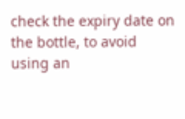check the expiry date on the bottle, to avoid using an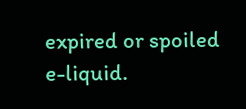expired or spoiled e-liquid.